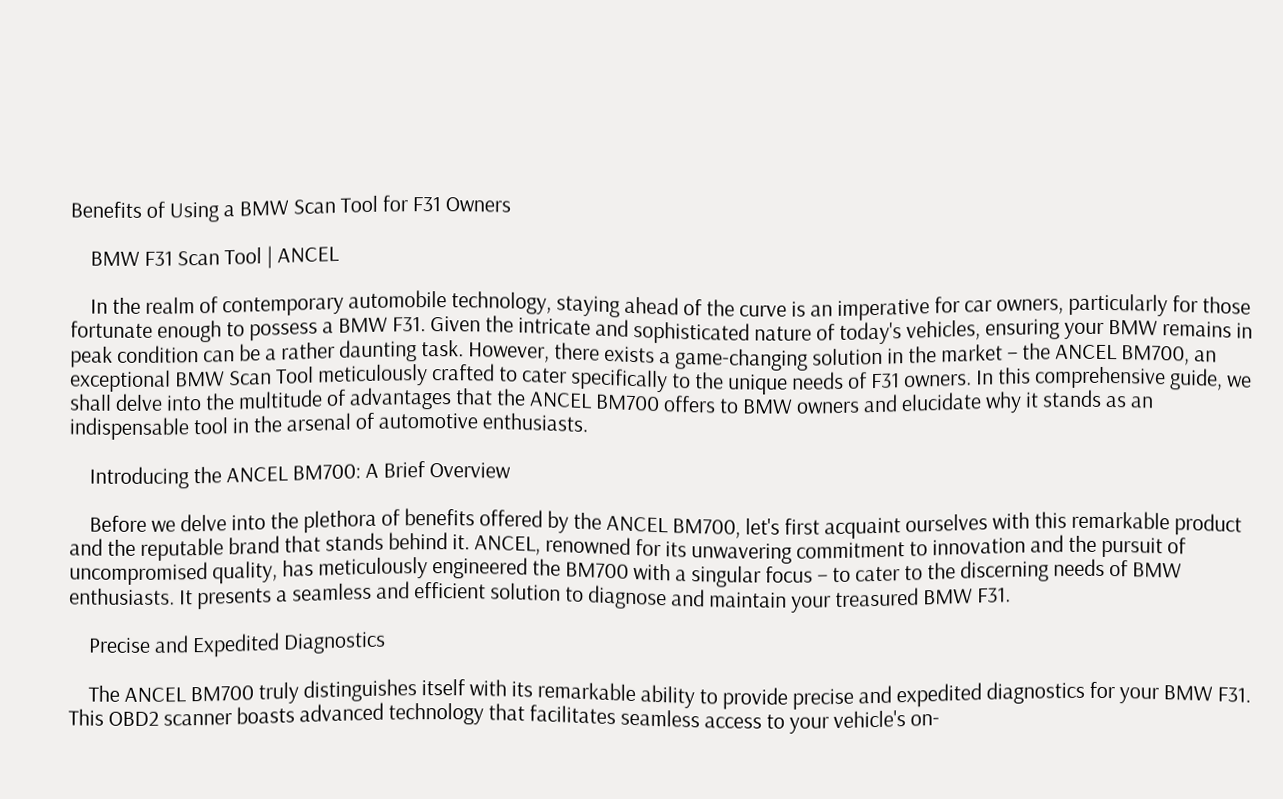Benefits of Using a BMW Scan Tool for F31 Owners

    BMW F31 Scan Tool | ANCEL

    In the realm of contemporary automobile technology, staying ahead of the curve is an imperative for car owners, particularly for those fortunate enough to possess a BMW F31. Given the intricate and sophisticated nature of today's vehicles, ensuring your BMW remains in peak condition can be a rather daunting task. However, there exists a game-changing solution in the market – the ANCEL BM700, an exceptional BMW Scan Tool meticulously crafted to cater specifically to the unique needs of F31 owners. In this comprehensive guide, we shall delve into the multitude of advantages that the ANCEL BM700 offers to BMW owners and elucidate why it stands as an indispensable tool in the arsenal of automotive enthusiasts.

    Introducing the ANCEL BM700: A Brief Overview

    Before we delve into the plethora of benefits offered by the ANCEL BM700, let's first acquaint ourselves with this remarkable product and the reputable brand that stands behind it. ANCEL, renowned for its unwavering commitment to innovation and the pursuit of uncompromised quality, has meticulously engineered the BM700 with a singular focus – to cater to the discerning needs of BMW enthusiasts. It presents a seamless and efficient solution to diagnose and maintain your treasured BMW F31.

    Precise and Expedited Diagnostics

    The ANCEL BM700 truly distinguishes itself with its remarkable ability to provide precise and expedited diagnostics for your BMW F31. This OBD2 scanner boasts advanced technology that facilitates seamless access to your vehicle's on-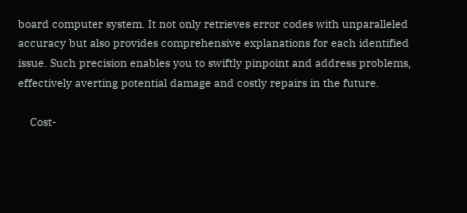board computer system. It not only retrieves error codes with unparalleled accuracy but also provides comprehensive explanations for each identified issue. Such precision enables you to swiftly pinpoint and address problems, effectively averting potential damage and costly repairs in the future.

    Cost-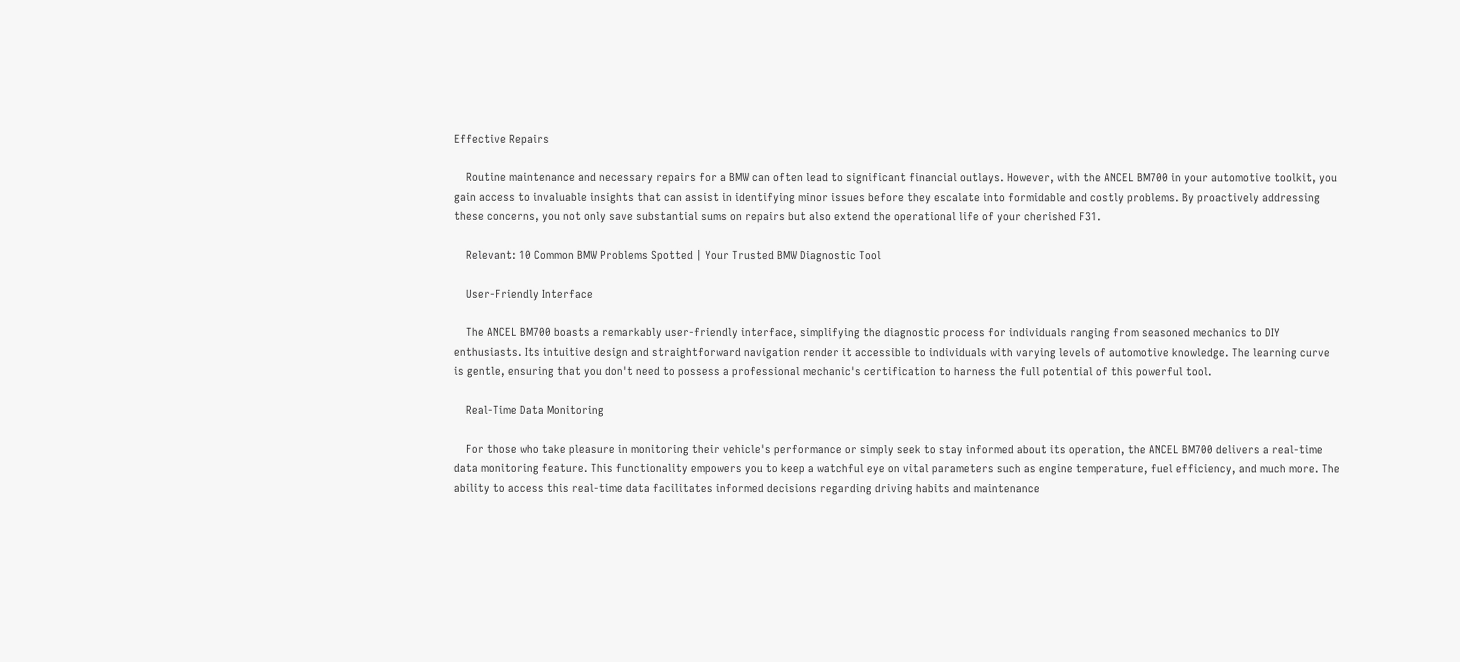Effective Repairs

    Routine maintenance and necessary repairs for a BMW can often lead to significant financial outlays. However, with the ANCEL BM700 in your automotive toolkit, you gain access to invaluable insights that can assist in identifying minor issues before they escalate into formidable and costly problems. By proactively addressing these concerns, you not only save substantial sums on repairs but also extend the operational life of your cherished F31.

    Relevant: 10 Common BMW Problems Spotted | Your Trusted BMW Diagnostic Tool

    User-Friendly Interface

    The ANCEL BM700 boasts a remarkably user-friendly interface, simplifying the diagnostic process for individuals ranging from seasoned mechanics to DIY enthusiasts. Its intuitive design and straightforward navigation render it accessible to individuals with varying levels of automotive knowledge. The learning curve is gentle, ensuring that you don't need to possess a professional mechanic's certification to harness the full potential of this powerful tool.

    Real-Time Data Monitoring

    For those who take pleasure in monitoring their vehicle's performance or simply seek to stay informed about its operation, the ANCEL BM700 delivers a real-time data monitoring feature. This functionality empowers you to keep a watchful eye on vital parameters such as engine temperature, fuel efficiency, and much more. The ability to access this real-time data facilitates informed decisions regarding driving habits and maintenance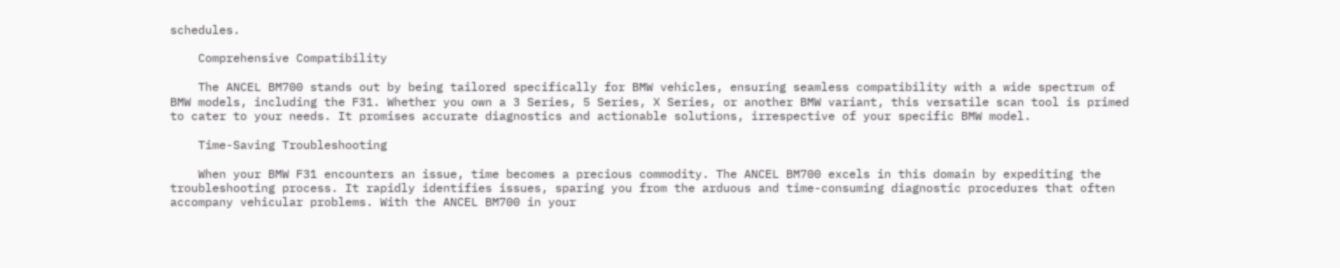schedules.

    Comprehensive Compatibility

    The ANCEL BM700 stands out by being tailored specifically for BMW vehicles, ensuring seamless compatibility with a wide spectrum of BMW models, including the F31. Whether you own a 3 Series, 5 Series, X Series, or another BMW variant, this versatile scan tool is primed to cater to your needs. It promises accurate diagnostics and actionable solutions, irrespective of your specific BMW model.

    Time-Saving Troubleshooting

    When your BMW F31 encounters an issue, time becomes a precious commodity. The ANCEL BM700 excels in this domain by expediting the troubleshooting process. It rapidly identifies issues, sparing you from the arduous and time-consuming diagnostic procedures that often accompany vehicular problems. With the ANCEL BM700 in your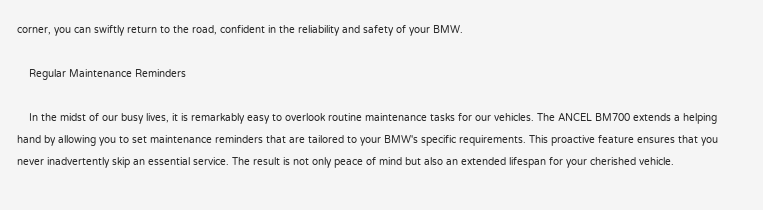corner, you can swiftly return to the road, confident in the reliability and safety of your BMW.

    Regular Maintenance Reminders

    In the midst of our busy lives, it is remarkably easy to overlook routine maintenance tasks for our vehicles. The ANCEL BM700 extends a helping hand by allowing you to set maintenance reminders that are tailored to your BMW's specific requirements. This proactive feature ensures that you never inadvertently skip an essential service. The result is not only peace of mind but also an extended lifespan for your cherished vehicle.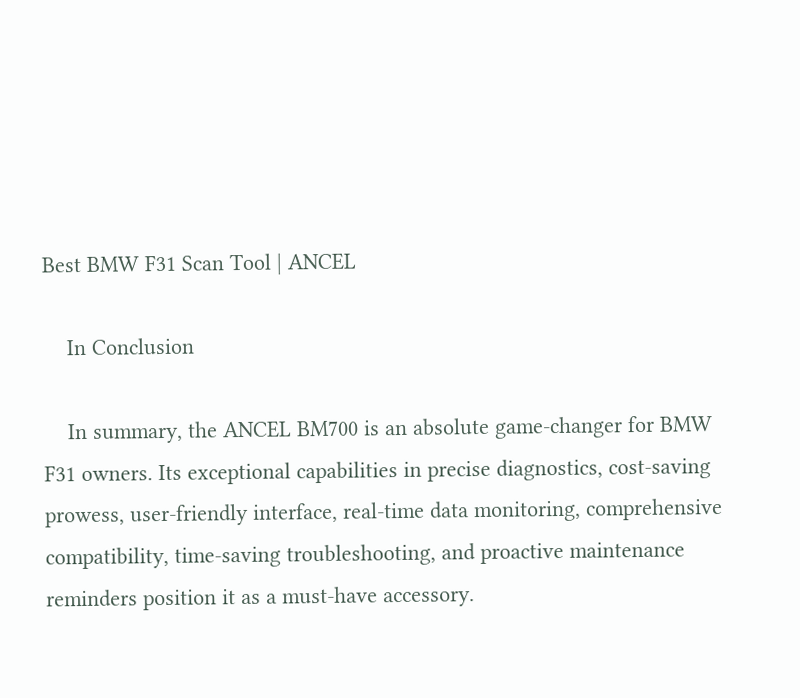Best BMW F31 Scan Tool | ANCEL

    In Conclusion

    In summary, the ANCEL BM700 is an absolute game-changer for BMW F31 owners. Its exceptional capabilities in precise diagnostics, cost-saving prowess, user-friendly interface, real-time data monitoring, comprehensive compatibility, time-saving troubleshooting, and proactive maintenance reminders position it as a must-have accessory.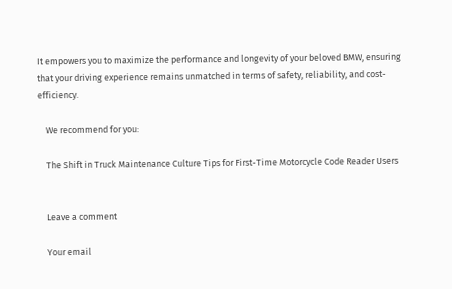It empowers you to maximize the performance and longevity of your beloved BMW, ensuring that your driving experience remains unmatched in terms of safety, reliability, and cost-efficiency.

    We recommend for you:

    The Shift in Truck Maintenance Culture Tips for First-Time Motorcycle Code Reader Users


    Leave a comment

    Your email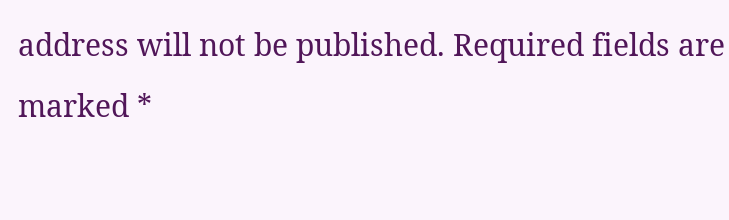address will not be published. Required fields are marked *